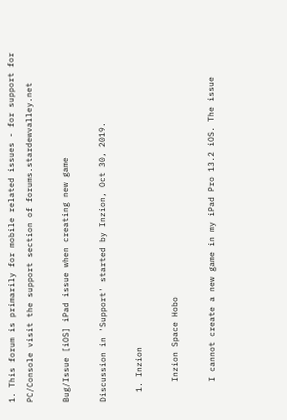1. This forum is primarily for mobile related issues - for support for PC/Console visit the support section of forums.stardewvalley.net

Bug/Issue [iOS] iPad issue when creating new game

Discussion in 'Support' started by Inzion, Oct 30, 2019.

  1. Inzion

    Inzion Space Hobo

    I cannot create a new game in my iPad Pro 13.2 iOS. The issue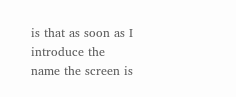is that as soon as I introduce the name the screen is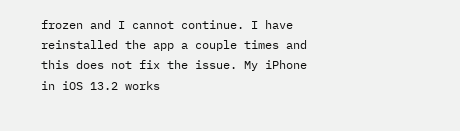frozen and I cannot continue. I have reinstalled the app a couple times and this does not fix the issue. My iPhone in iOS 13.2 works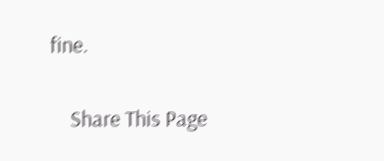fine.

    Share This Page